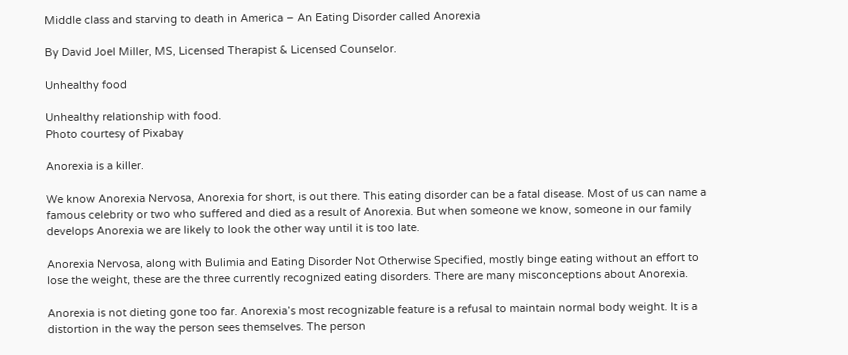Middle class and starving to death in America – An Eating Disorder called Anorexia

By David Joel Miller, MS, Licensed Therapist & Licensed Counselor.

Unhealthy food

Unhealthy relationship with food.
Photo courtesy of Pixabay

Anorexia is a killer.

We know Anorexia Nervosa, Anorexia for short, is out there. This eating disorder can be a fatal disease. Most of us can name a famous celebrity or two who suffered and died as a result of Anorexia. But when someone we know, someone in our family develops Anorexia we are likely to look the other way until it is too late.

Anorexia Nervosa, along with Bulimia and Eating Disorder Not Otherwise Specified, mostly binge eating without an effort to lose the weight, these are the three currently recognized eating disorders. There are many misconceptions about Anorexia.

Anorexia is not dieting gone too far. Anorexia’s most recognizable feature is a refusal to maintain normal body weight. It is a distortion in the way the person sees themselves. The person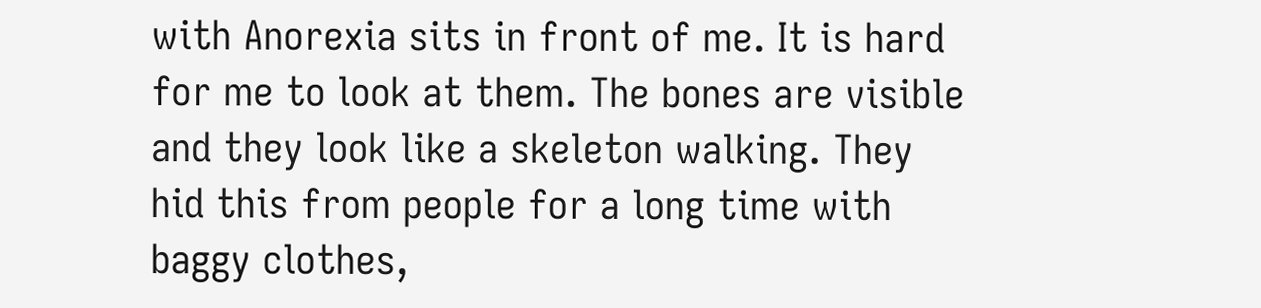with Anorexia sits in front of me. It is hard for me to look at them. The bones are visible and they look like a skeleton walking. They hid this from people for a long time with baggy clothes,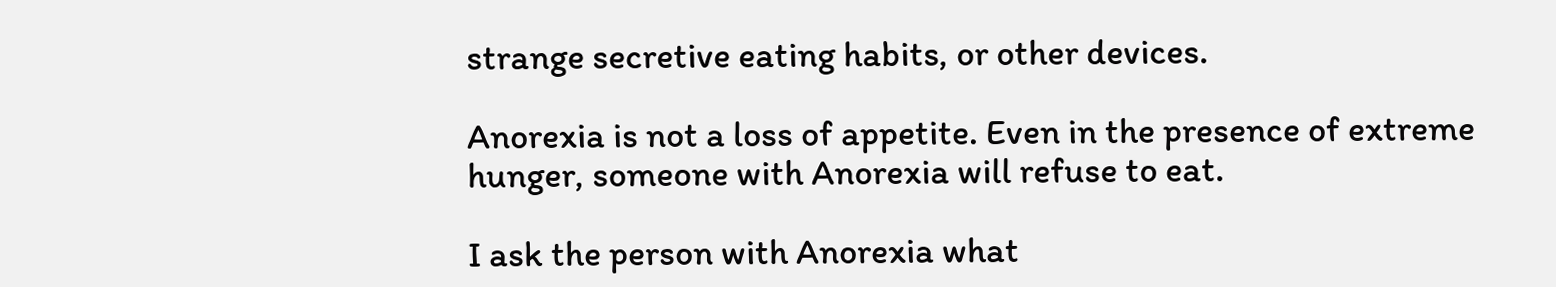strange secretive eating habits, or other devices.

Anorexia is not a loss of appetite. Even in the presence of extreme hunger, someone with Anorexia will refuse to eat.

I ask the person with Anorexia what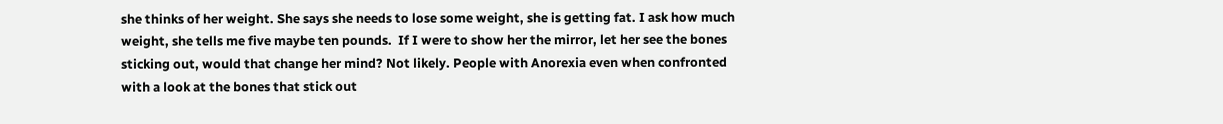she thinks of her weight. She says she needs to lose some weight, she is getting fat. I ask how much weight, she tells me five maybe ten pounds.  If I were to show her the mirror, let her see the bones sticking out, would that change her mind? Not likely. People with Anorexia even when confronted with a look at the bones that stick out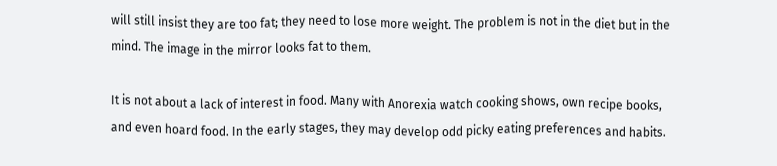will still insist they are too fat; they need to lose more weight. The problem is not in the diet but in the mind. The image in the mirror looks fat to them.

It is not about a lack of interest in food. Many with Anorexia watch cooking shows, own recipe books, and even hoard food. In the early stages, they may develop odd picky eating preferences and habits.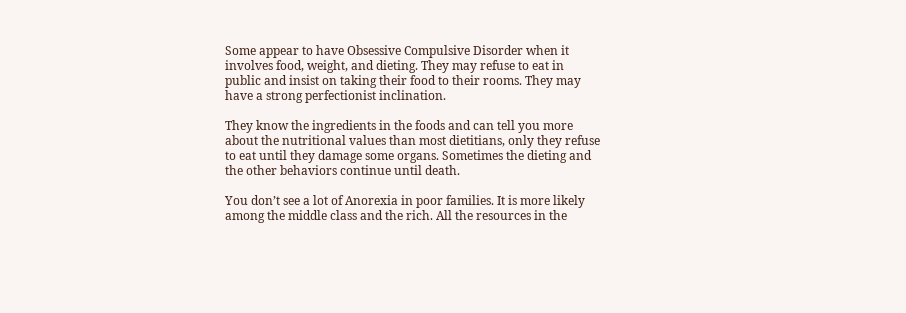Some appear to have Obsessive Compulsive Disorder when it involves food, weight, and dieting. They may refuse to eat in public and insist on taking their food to their rooms. They may have a strong perfectionist inclination.

They know the ingredients in the foods and can tell you more about the nutritional values than most dietitians, only they refuse to eat until they damage some organs. Sometimes the dieting and the other behaviors continue until death.

You don’t see a lot of Anorexia in poor families. It is more likely among the middle class and the rich. All the resources in the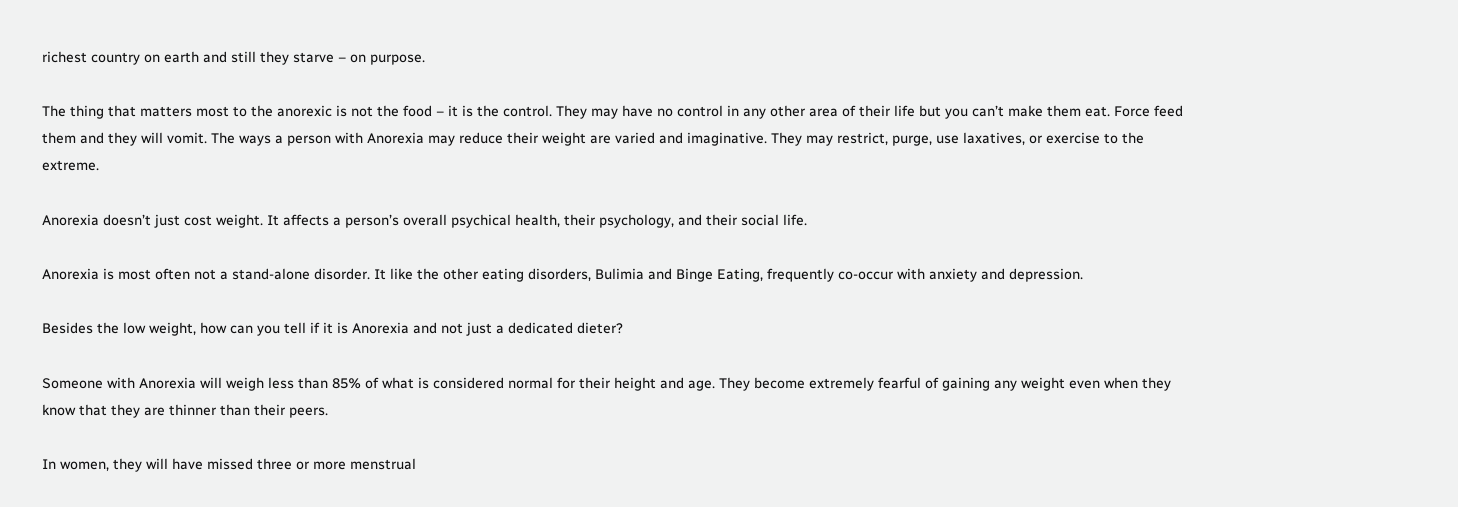richest country on earth and still they starve – on purpose.

The thing that matters most to the anorexic is not the food – it is the control. They may have no control in any other area of their life but you can’t make them eat. Force feed them and they will vomit. The ways a person with Anorexia may reduce their weight are varied and imaginative. They may restrict, purge, use laxatives, or exercise to the extreme.

Anorexia doesn’t just cost weight. It affects a person’s overall psychical health, their psychology, and their social life.

Anorexia is most often not a stand-alone disorder. It like the other eating disorders, Bulimia and Binge Eating, frequently co-occur with anxiety and depression.

Besides the low weight, how can you tell if it is Anorexia and not just a dedicated dieter?

Someone with Anorexia will weigh less than 85% of what is considered normal for their height and age. They become extremely fearful of gaining any weight even when they know that they are thinner than their peers.

In women, they will have missed three or more menstrual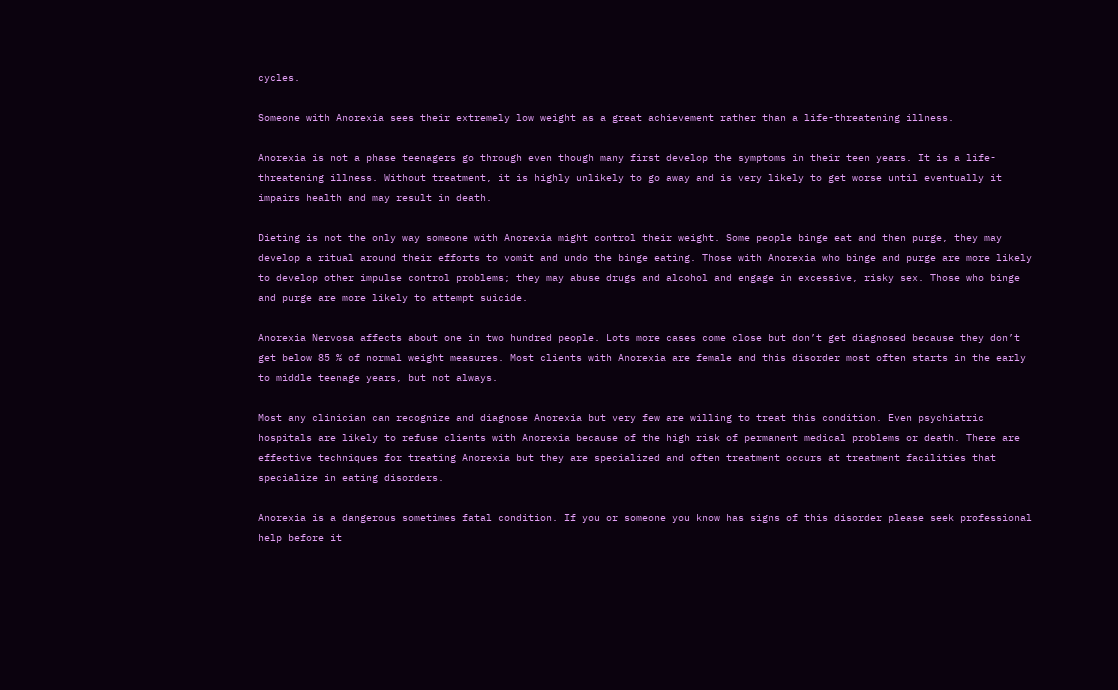cycles.

Someone with Anorexia sees their extremely low weight as a great achievement rather than a life-threatening illness.

Anorexia is not a phase teenagers go through even though many first develop the symptoms in their teen years. It is a life-threatening illness. Without treatment, it is highly unlikely to go away and is very likely to get worse until eventually it impairs health and may result in death.

Dieting is not the only way someone with Anorexia might control their weight. Some people binge eat and then purge, they may develop a ritual around their efforts to vomit and undo the binge eating. Those with Anorexia who binge and purge are more likely to develop other impulse control problems; they may abuse drugs and alcohol and engage in excessive, risky sex. Those who binge and purge are more likely to attempt suicide.

Anorexia Nervosa affects about one in two hundred people. Lots more cases come close but don’t get diagnosed because they don’t get below 85 % of normal weight measures. Most clients with Anorexia are female and this disorder most often starts in the early to middle teenage years, but not always.

Most any clinician can recognize and diagnose Anorexia but very few are willing to treat this condition. Even psychiatric hospitals are likely to refuse clients with Anorexia because of the high risk of permanent medical problems or death. There are effective techniques for treating Anorexia but they are specialized and often treatment occurs at treatment facilities that specialize in eating disorders.

Anorexia is a dangerous sometimes fatal condition. If you or someone you know has signs of this disorder please seek professional help before it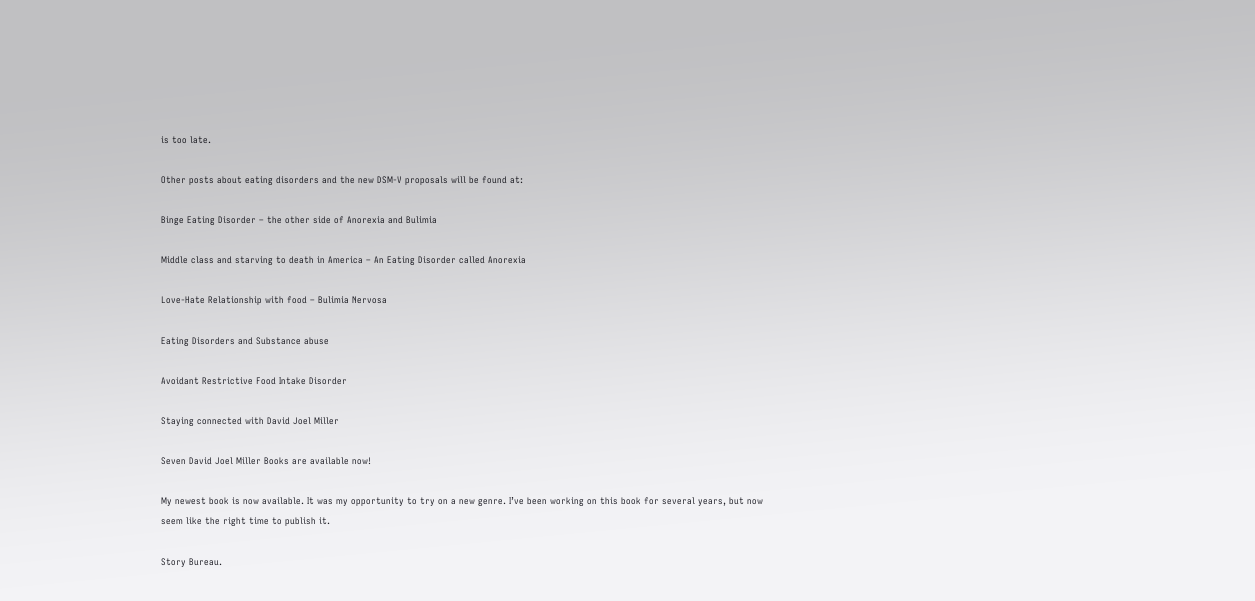is too late.

Other posts about eating disorders and the new DSM-V proposals will be found at:

Binge Eating Disorder – the other side of Anorexia and Bulimia

Middle class and starving to death in America – An Eating Disorder called Anorexia

Love-Hate Relationship with food – Bulimia Nervosa

Eating Disorders and Substance abuse

Avoidant Restrictive Food Intake Disorder

Staying connected with David Joel Miller

Seven David Joel Miller Books are available now!

My newest book is now available. It was my opportunity to try on a new genre. I’ve been working on this book for several years, but now seem like the right time to publish it.

Story Bureau.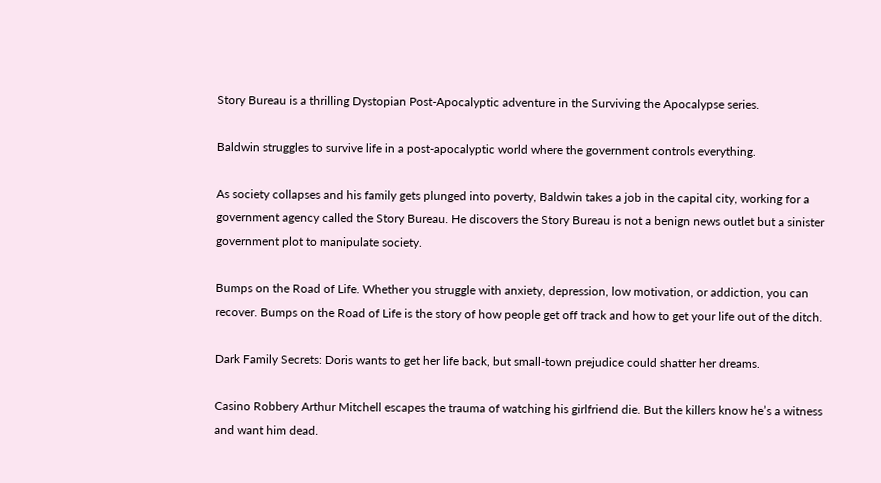Story Bureau is a thrilling Dystopian Post-Apocalyptic adventure in the Surviving the Apocalypse series.

Baldwin struggles to survive life in a post-apocalyptic world where the government controls everything.

As society collapses and his family gets plunged into poverty, Baldwin takes a job in the capital city, working for a government agency called the Story Bureau. He discovers the Story Bureau is not a benign news outlet but a sinister government plot to manipulate society.

Bumps on the Road of Life. Whether you struggle with anxiety, depression, low motivation, or addiction, you can recover. Bumps on the Road of Life is the story of how people get off track and how to get your life out of the ditch.

Dark Family Secrets: Doris wants to get her life back, but small-town prejudice could shatter her dreams.

Casino Robbery Arthur Mitchell escapes the trauma of watching his girlfriend die. But the killers know he’s a witness and want him dead.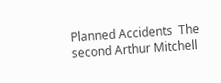Planned Accidents  The second Arthur Mitchell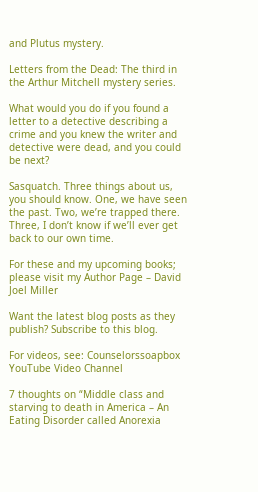and Plutus mystery.

Letters from the Dead: The third in the Arthur Mitchell mystery series.

What would you do if you found a letter to a detective describing a crime and you knew the writer and detective were dead, and you could be next?

Sasquatch. Three things about us, you should know. One, we have seen the past. Two, we’re trapped there. Three, I don’t know if we’ll ever get back to our own time.

For these and my upcoming books; please visit my Author Page – David Joel Miller

Want the latest blog posts as they publish? Subscribe to this blog.

For videos, see: Counselorssoapbox YouTube Video Channel

7 thoughts on “Middle class and starving to death in America – An Eating Disorder called Anorexia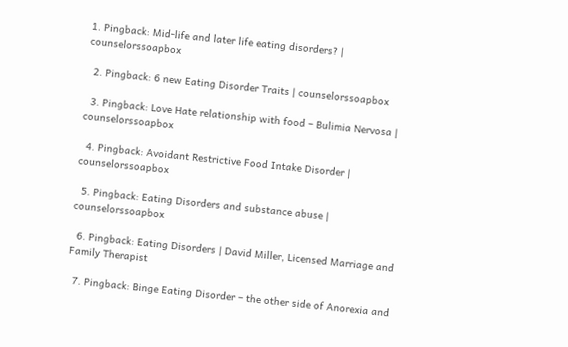1. Pingback: Mid-life and later life eating disorders? | counselorssoapbox

  2. Pingback: 6 new Eating Disorder Traits | counselorssoapbox

  3. Pingback: Love Hate relationship with food – Bulimia Nervosa | counselorssoapbox

  4. Pingback: Avoidant Restrictive Food Intake Disorder | counselorssoapbox

  5. Pingback: Eating Disorders and substance abuse | counselorssoapbox

  6. Pingback: Eating Disorders | David Miller, Licensed Marriage and Family Therapist

  7. Pingback: Binge Eating Disorder – the other side of Anorexia and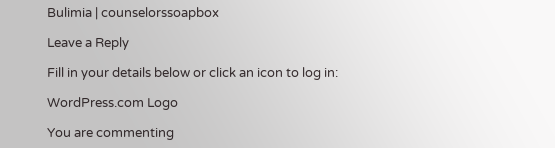Bulimia | counselorssoapbox

Leave a Reply

Fill in your details below or click an icon to log in:

WordPress.com Logo

You are commenting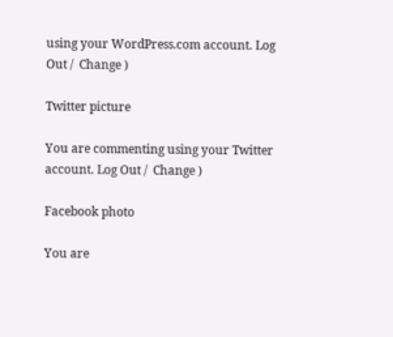using your WordPress.com account. Log Out /  Change )

Twitter picture

You are commenting using your Twitter account. Log Out /  Change )

Facebook photo

You are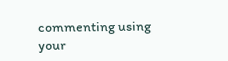commenting using your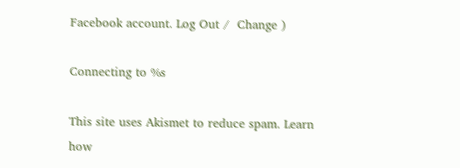Facebook account. Log Out /  Change )

Connecting to %s

This site uses Akismet to reduce spam. Learn how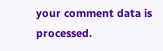your comment data is processed.